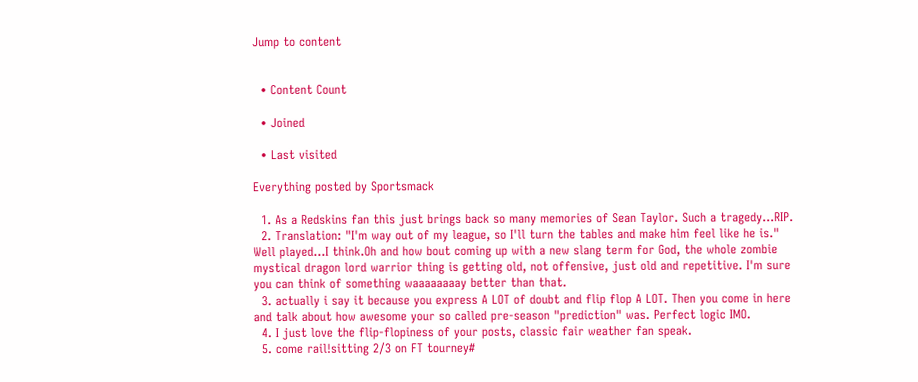Jump to content


  • Content Count

  • Joined

  • Last visited

Everything posted by Sportsmack

  1. As a Redskins fan this just brings back so many memories of Sean Taylor. Such a tragedy...RIP.
  2. Translation: "I'm way out of my league, so I'll turn the tables and make him feel like he is." Well played...I think.Oh and how bout coming up with a new slang term for God, the whole zombie mystical dragon lord warrior thing is getting old, not offensive, just old and repetitive. I'm sure you can think of something waaaaaaaay better than that.
  3. actually i say it because you express A LOT of doubt and flip flop A LOT. Then you come in here and talk about how awesome your so called pre-season "prediction" was. Perfect logic IMO.
  4. I just love the flip-flopiness of your posts, classic fair weather fan speak.
  5. come rail!sitting 2/3 on FT tourney#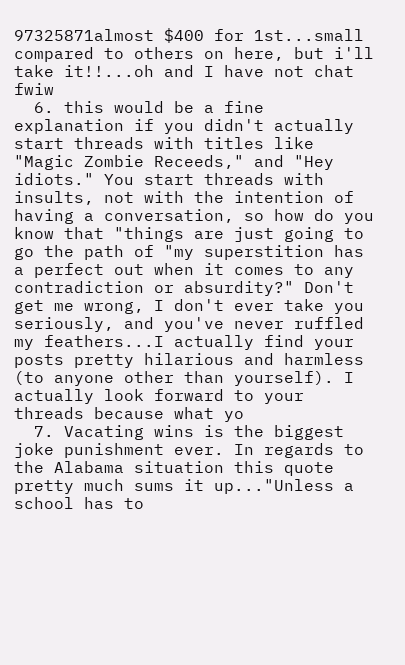97325871almost $400 for 1st...small compared to others on here, but i'll take it!!...oh and I have not chat fwiw
  6. this would be a fine explanation if you didn't actually start threads with titles like "Magic Zombie Receeds," and "Hey idiots." You start threads with insults, not with the intention of having a conversation, so how do you know that "things are just going to go the path of "my superstition has a perfect out when it comes to any contradiction or absurdity?" Don't get me wrong, I don't ever take you seriously, and you've never ruffled my feathers...I actually find your posts pretty hilarious and harmless (to anyone other than yourself). I actually look forward to your threads because what yo
  7. Vacating wins is the biggest joke punishment ever. In regards to the Alabama situation this quote pretty much sums it up..."Unless a school has to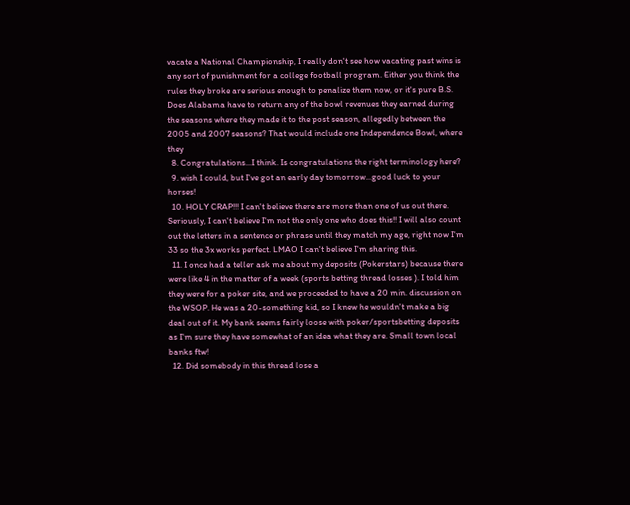vacate a National Championship, I really don't see how vacating past wins is any sort of punishment for a college football program. Either you think the rules they broke are serious enough to penalize them now, or it's pure B.S. Does Alabama have to return any of the bowl revenues they earned during the seasons where they made it to the post season, allegedly between the 2005 and 2007 seasons? That would include one Independence Bowl, where they
  8. Congratulations...I think. Is congratulations the right terminology here?
  9. wish I could, but I've got an early day tomorrow...good luck to your horses!
  10. HOLY CRAP!!! I can't believe there are more than one of us out there. Seriously, I can't believe I'm not the only one who does this!! I will also count out the letters in a sentence or phrase until they match my age, right now I'm 33 so the 3x works perfect. LMAO I can't believe I'm sharing this.
  11. I once had a teller ask me about my deposits (Pokerstars) because there were like 4 in the matter of a week (sports betting thread losses ). I told him they were for a poker site, and we proceeded to have a 20 min. discussion on the WSOP. He was a 20-something kid, so I knew he wouldn't make a big deal out of it. My bank seems fairly loose with poker/sportsbetting deposits as I'm sure they have somewhat of an idea what they are. Small town local banks ftw!
  12. Did somebody in this thread lose a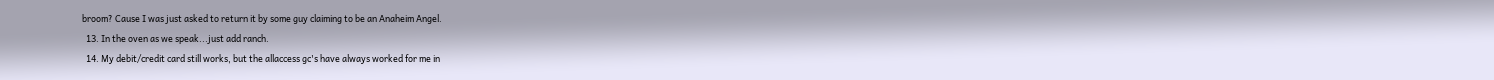broom? Cause I was just asked to return it by some guy claiming to be an Anaheim Angel.
  13. In the oven as we speak...just add ranch.
  14. My debit/credit card still works, but the allaccess gc's have always worked for me in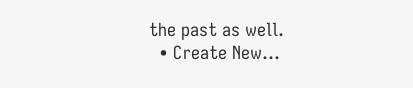the past as well.
  • Create New...